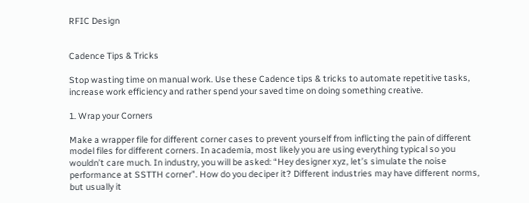RFIC Design


Cadence Tips & Tricks

Stop wasting time on manual work. Use these Cadence tips & tricks to automate repetitive tasks, increase work efficiency and rather spend your saved time on doing something creative.

1. Wrap your Corners

Make a wrapper file for different corner cases to prevent yourself from inflicting the pain of different model files for different corners. In academia, most likely you are using everything typical so you wouldn’t care much. In industry, you will be asked: “Hey designer xyz, let’s simulate the noise performance at SSTTH corner”. How do you deciper it? Different industries may have different norms, but usually it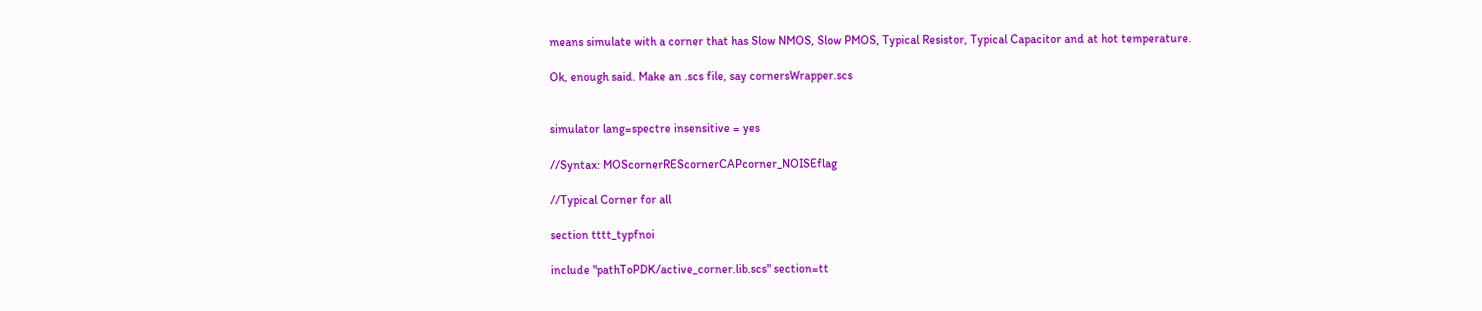means simulate with a corner that has Slow NMOS, Slow PMOS, Typical Resistor, Typical Capacitor and at hot temperature.

Ok, enough said. Make an .scs file, say cornersWrapper.scs


simulator lang=spectre insensitive = yes

//Syntax: MOScornerREScornerCAPcorner_NOISEflag

//Typical Corner for all

section tttt_typfnoi

include "pathToPDK/active_corner.lib.scs" section=tt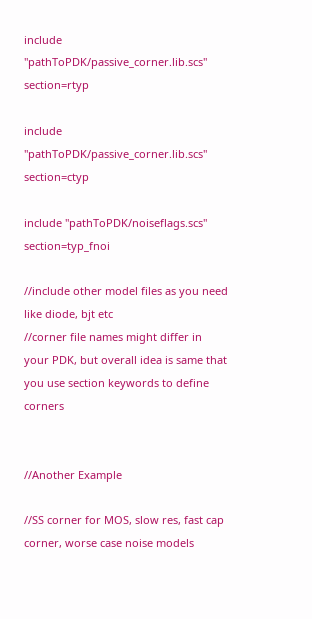include "pathToPDK/passive_corner.lib.scs" section=rtyp

include "pathToPDK/passive_corner.lib.scs" section=ctyp

include "pathToPDK/noiseflags.scs" section=typ_fnoi

//include other model files as you need like diode, bjt etc
//corner file names might differ in your PDK, but overall idea is same that you use section keywords to define corners


//Another Example

//SS corner for MOS, slow res, fast cap corner, worse case noise models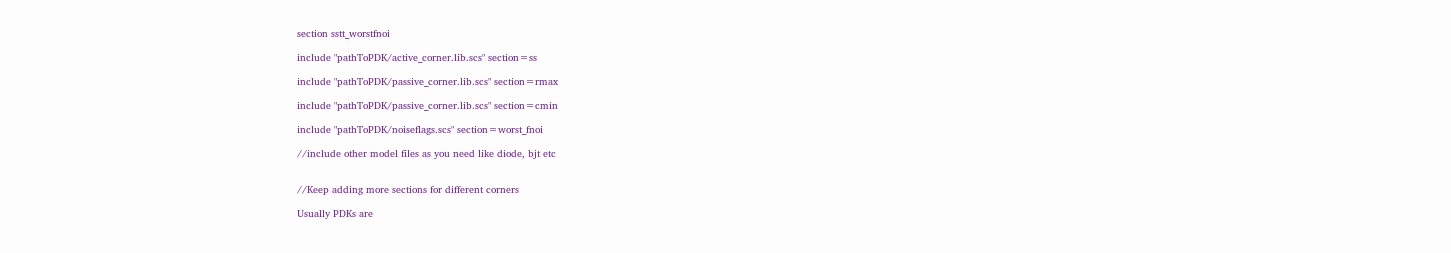section sstt_worstfnoi

include "pathToPDK/active_corner.lib.scs" section=ss

include "pathToPDK/passive_corner.lib.scs" section=rmax

include "pathToPDK/passive_corner.lib.scs" section=cmin

include "pathToPDK/noiseflags.scs" section=worst_fnoi

//include other model files as you need like diode, bjt etc


//Keep adding more sections for different corners

Usually PDKs are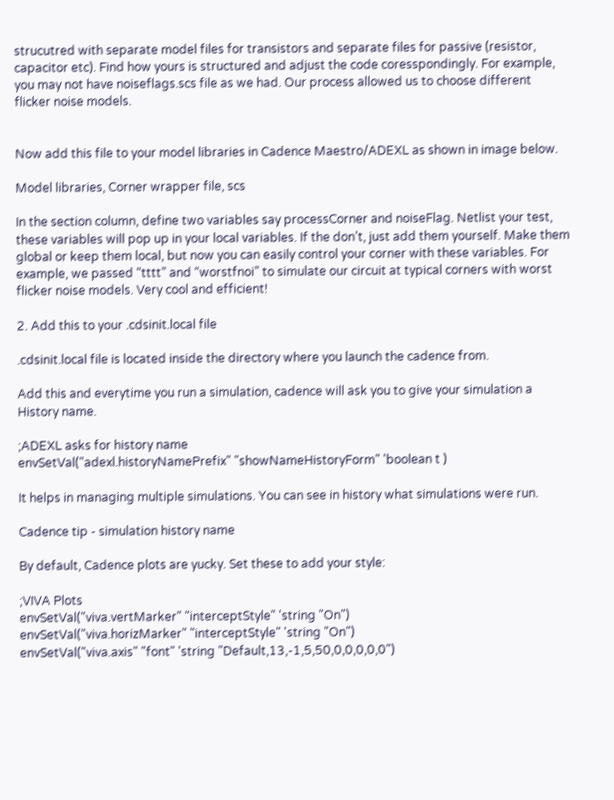strucutred with separate model files for transistors and separate files for passive (resistor, capacitor etc). Find how yours is structured and adjust the code coresspondingly. For example, you may not have noiseflags.scs file as we had. Our process allowed us to choose different flicker noise models.


Now add this file to your model libraries in Cadence Maestro/ADEXL as shown in image below.

Model libraries, Corner wrapper file, scs

In the section column, define two variables say processCorner and noiseFlag. Netlist your test, these variables will pop up in your local variables. If the don’t, just add them yourself. Make them global or keep them local, but now you can easily control your corner with these variables. For example, we passed “tttt” and “worstfnoi” to simulate our circuit at typical corners with worst flicker noise models. Very cool and efficient!

2. Add this to your .cdsinit.local file

.cdsinit.local file is located inside the directory where you launch the cadence from.

Add this and everytime you run a simulation, cadence will ask you to give your simulation a History name.

;ADEXL asks for history name
envSetVal("adexl.historyNamePrefix" "showNameHistoryForm" 'boolean t )

It helps in managing multiple simulations. You can see in history what simulations were run.

Cadence tip - simulation history name

By default, Cadence plots are yucky. Set these to add your style:

;VIVA Plots
envSetVal("viva.vertMarker" "interceptStyle" 'string "On")
envSetVal("viva.horizMarker" "interceptStyle" 'string "On")
envSetVal("viva.axis" "font" 'string "Default,13,-1,5,50,0,0,0,0,0")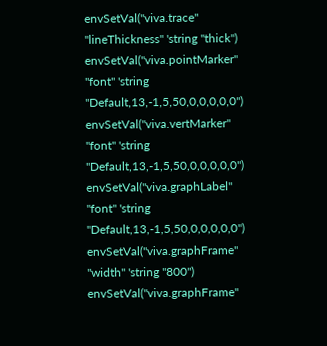envSetVal("viva.trace" "lineThickness" 'string "thick")
envSetVal("viva.pointMarker" "font" 'string "Default,13,-1,5,50,0,0,0,0,0")
envSetVal("viva.vertMarker" "font" 'string "Default,13,-1,5,50,0,0,0,0,0")
envSetVal("viva.graphLabel" "font" 'string "Default,13,-1,5,50,0,0,0,0,0")
envSetVal("viva.graphFrame" "width" 'string "800")
envSetVal("viva.graphFrame"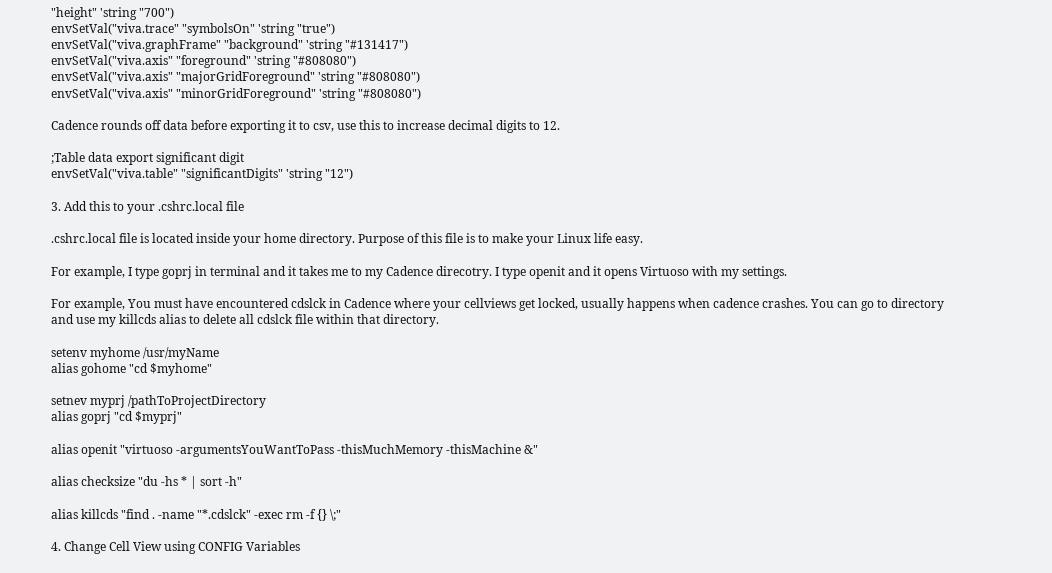"height" 'string "700")
envSetVal("viva.trace" "symbolsOn" 'string "true")
envSetVal("viva.graphFrame" "background" 'string "#131417")
envSetVal("viva.axis" "foreground" 'string "#808080")
envSetVal("viva.axis" "majorGridForeground" 'string "#808080")
envSetVal("viva.axis" "minorGridForeground" 'string "#808080")

Cadence rounds off data before exporting it to csv, use this to increase decimal digits to 12.

;Table data export significant digit
envSetVal("viva.table" "significantDigits" 'string "12")

3. Add this to your .cshrc.local file

.cshrc.local file is located inside your home directory. Purpose of this file is to make your Linux life easy.

For example, I type goprj in terminal and it takes me to my Cadence direcotry. I type openit and it opens Virtuoso with my settings.

For example, You must have encountered cdslck in Cadence where your cellviews get locked, usually happens when cadence crashes. You can go to directory and use my killcds alias to delete all cdslck file within that directory.

setenv myhome /usr/myName
alias gohome "cd $myhome"

setnev myprj /pathToProjectDirectory
alias goprj "cd $myprj"

alias openit "virtuoso -argumentsYouWantToPass -thisMuchMemory -thisMachine &"

alias checksize "du -hs * | sort -h"

alias killcds "find . -name "*.cdslck" -exec rm -f {} \;"

4. Change Cell View using CONFIG Variables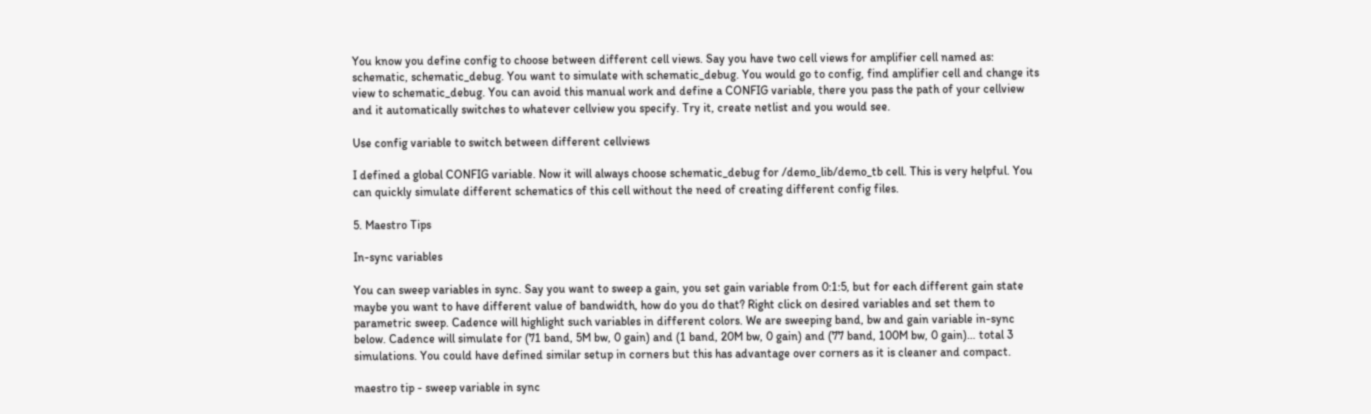You know you define config to choose between different cell views. Say you have two cell views for amplifier cell named as: schematic, schematic_debug. You want to simulate with schematic_debug. You would go to config, find amplifier cell and change its view to schematic_debug. You can avoid this manual work and define a CONFIG variable, there you pass the path of your cellview and it automatically switches to whatever cellview you specify. Try it, create netlist and you would see.

Use config variable to switch between different cellviews

I defined a global CONFIG variable. Now it will always choose schematic_debug for /demo_lib/demo_tb cell. This is very helpful. You can quickly simulate different schematics of this cell without the need of creating different config files.

5. Maestro Tips

In-sync variables

You can sweep variables in sync. Say you want to sweep a gain, you set gain variable from 0:1:5, but for each different gain state maybe you want to have different value of bandwidth, how do you do that? Right click on desired variables and set them to parametric sweep. Cadence will highlight such variables in different colors. We are sweeping band, bw and gain variable in-sync below. Cadence will simulate for (71 band, 5M bw, 0 gain) and (1 band, 20M bw, 0 gain) and (77 band, 100M bw, 0 gain)… total 3 simulations. You could have defined similar setup in corners but this has advantage over corners as it is cleaner and compact.

maestro tip - sweep variable in sync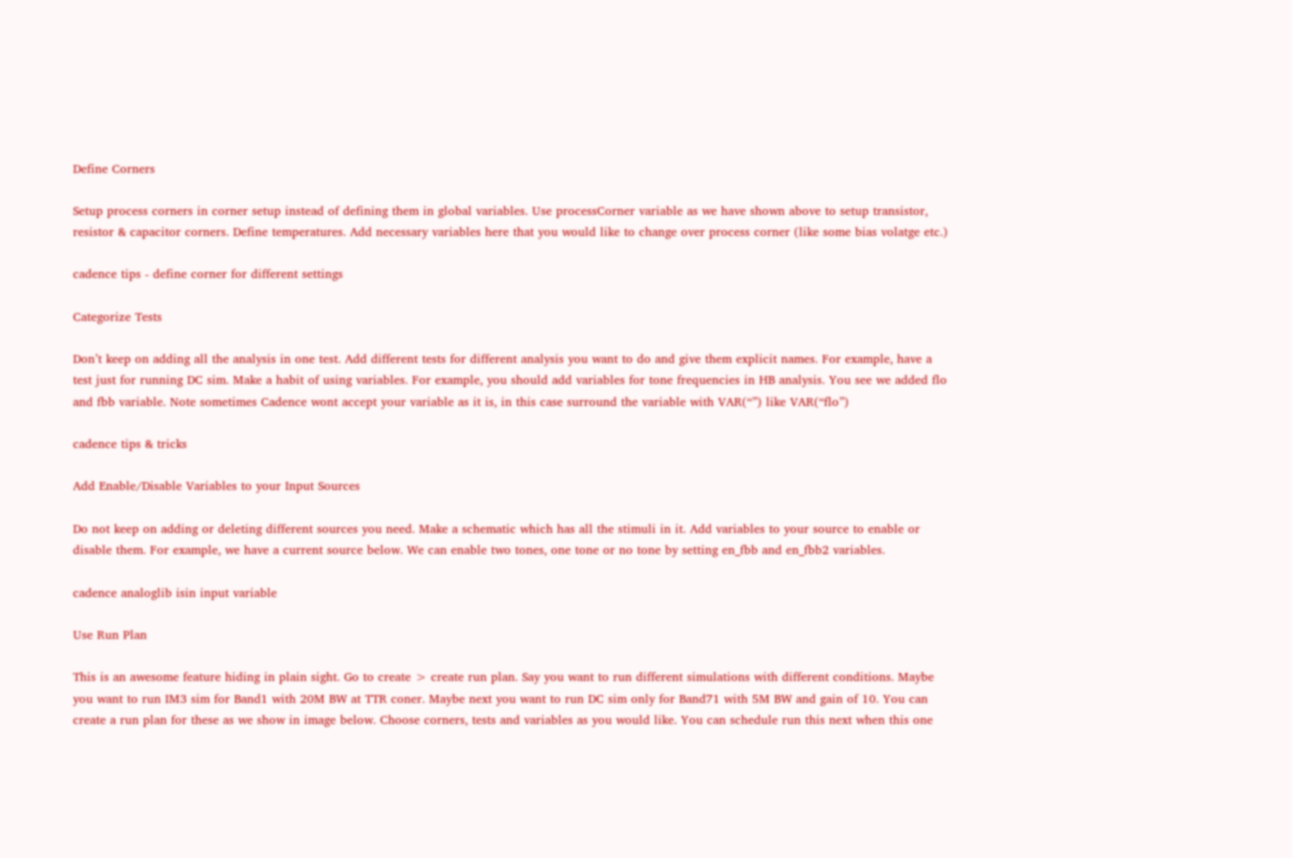Define Corners

Setup process corners in corner setup instead of defining them in global variables. Use processCorner variable as we have shown above to setup transistor, resistor & capacitor corners. Define temperatures. Add necessary variables here that you would like to change over process corner (like some bias volatge etc.)

cadence tips - define corner for different settings

Categorize Tests

Don’t keep on adding all the analysis in one test. Add different tests for different analysis you want to do and give them explicit names. For example, have a test just for running DC sim. Make a habit of using variables. For example, you should add variables for tone frequencies in HB analysis. You see we added flo and fbb variable. Note sometimes Cadence wont accept your variable as it is, in this case surround the variable with VAR(“”) like VAR(“flo”)

cadence tips & tricks

Add Enable/Disable Variables to your Input Sources

Do not keep on adding or deleting different sources you need. Make a schematic which has all the stimuli in it. Add variables to your source to enable or disable them. For example, we have a current source below. We can enable two tones, one tone or no tone by setting en_fbb and en_fbb2 variables.

cadence analoglib isin input variable

Use Run Plan

This is an awesome feature hiding in plain sight. Go to create > create run plan. Say you want to run different simulations with different conditions. Maybe you want to run IM3 sim for Band1 with 20M BW at TTR coner. Maybe next you want to run DC sim only for Band71 with 5M BW and gain of 10. You can create a run plan for these as we show in image below. Choose corners, tests and variables as you would like. You can schedule run this next when this one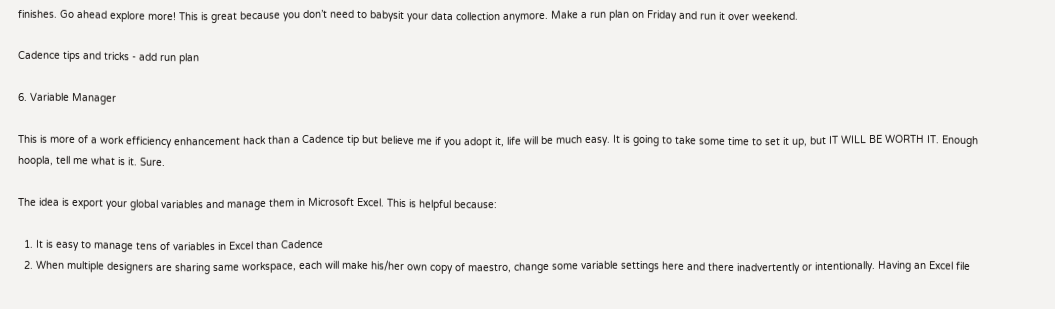finishes. Go ahead explore more! This is great because you don’t need to babysit your data collection anymore. Make a run plan on Friday and run it over weekend.

Cadence tips and tricks - add run plan

6. Variable Manager

This is more of a work efficiency enhancement hack than a Cadence tip but believe me if you adopt it, life will be much easy. It is going to take some time to set it up, but IT WILL BE WORTH IT. Enough hoopla, tell me what is it. Sure.

The idea is export your global variables and manage them in Microsoft Excel. This is helpful because:

  1. It is easy to manage tens of variables in Excel than Cadence
  2. When multiple designers are sharing same workspace, each will make his/her own copy of maestro, change some variable settings here and there inadvertently or intentionally. Having an Excel file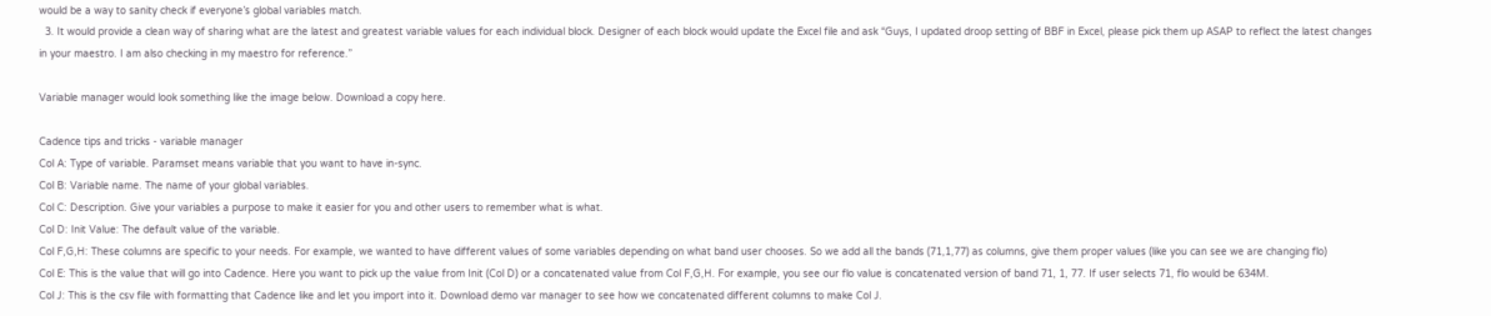would be a way to sanity check if everyone’s global variables match.
  3. It would provide a clean way of sharing what are the latest and greatest variable values for each individual block. Designer of each block would update the Excel file and ask “Guys, I updated droop setting of BBF in Excel, please pick them up ASAP to reflect the latest changes in your maestro. I am also checking in my maestro for reference.”

Variable manager would look something like the image below. Download a copy here.

Cadence tips and tricks - variable manager
Col A: Type of variable. Paramset means variable that you want to have in-sync.
Col B: Variable name. The name of your global variables.
Col C: Description. Give your variables a purpose to make it easier for you and other users to remember what is what.
Col D: Init Value: The default value of the variable.
Col F,G,H: These columns are specific to your needs. For example, we wanted to have different values of some variables depending on what band user chooses. So we add all the bands (71,1,77) as columns, give them proper values (like you can see we are changing flo)
Col E: This is the value that will go into Cadence. Here you want to pick up the value from Init (Col D) or a concatenated value from Col F,G,H. For example, you see our flo value is concatenated version of band 71, 1, 77. If user selects 71, flo would be 634M.
Col J: This is the csv file with formatting that Cadence like and let you import into it. Download demo var manager to see how we concatenated different columns to make Col J.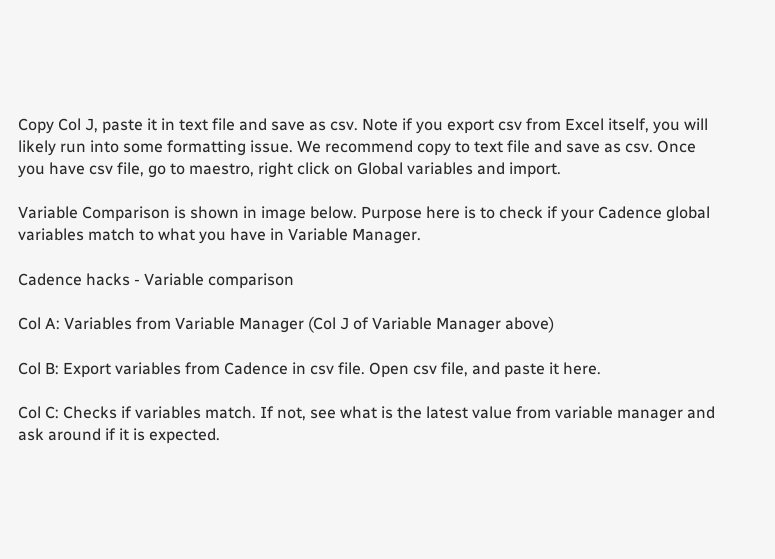Copy Col J, paste it in text file and save as csv. Note if you export csv from Excel itself, you will likely run into some formatting issue. We recommend copy to text file and save as csv. Once you have csv file, go to maestro, right click on Global variables and import.

Variable Comparison is shown in image below. Purpose here is to check if your Cadence global variables match to what you have in Variable Manager.

Cadence hacks - Variable comparison

Col A: Variables from Variable Manager (Col J of Variable Manager above)

Col B: Export variables from Cadence in csv file. Open csv file, and paste it here.

Col C: Checks if variables match. If not, see what is the latest value from variable manager and ask around if it is expected.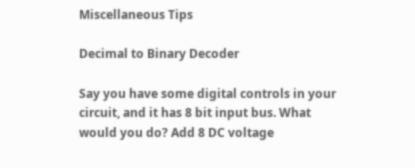Miscellaneous Tips

Decimal to Binary Decoder

Say you have some digital controls in your circuit, and it has 8 bit input bus. What would you do? Add 8 DC voltage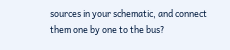sources in your schematic, and connect them one by one to the bus?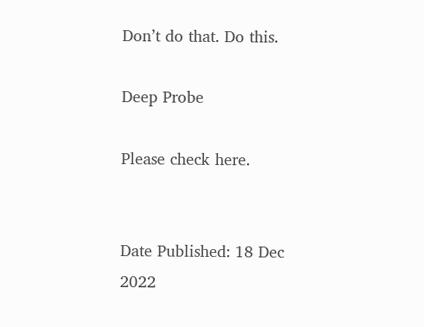Don’t do that. Do this.

Deep Probe

Please check here.


Date Published: 18 Dec 2022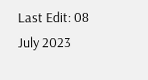Last Edit: 08 July 2023